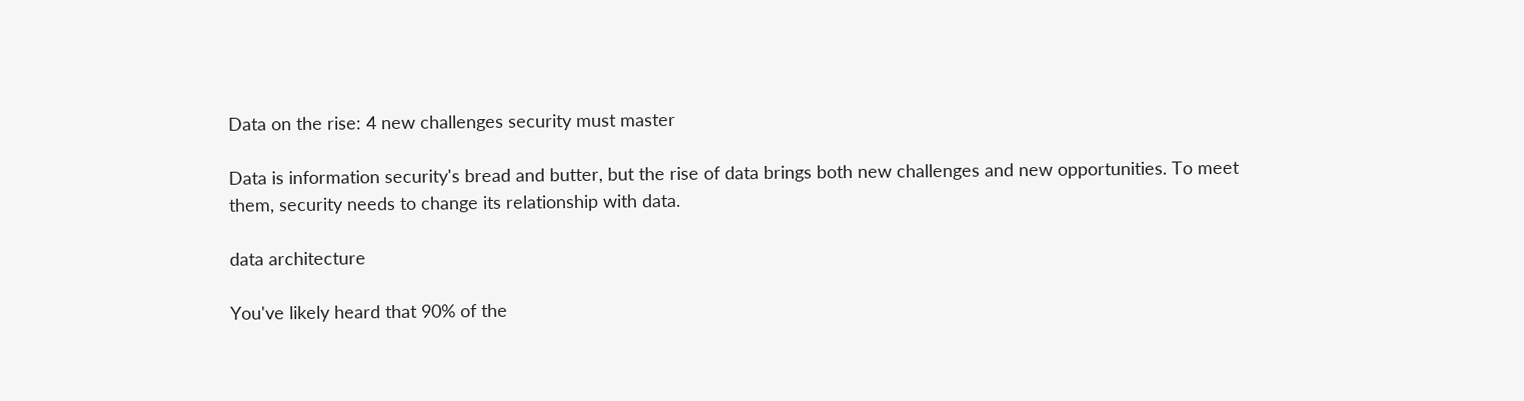Data on the rise: 4 new challenges security must master

Data is information security's bread and butter, but the rise of data brings both new challenges and new opportunities. To meet them, security needs to change its relationship with data.

data architecture

You've likely heard that 90% of the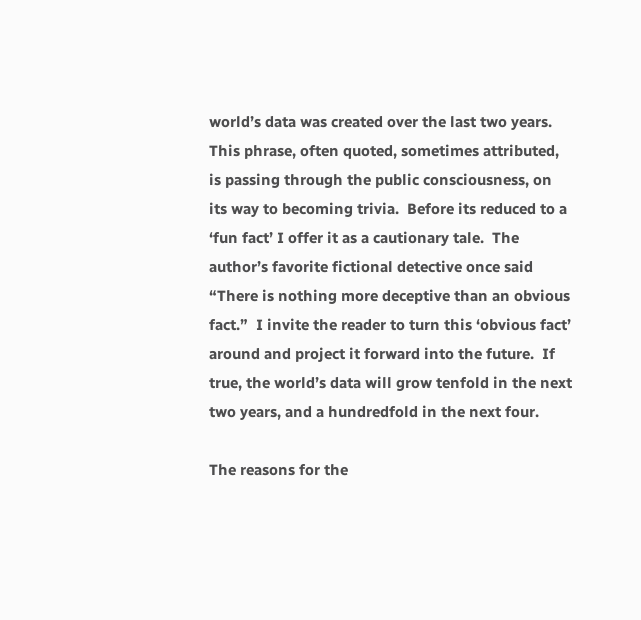world’s data was created over the last two years.  This phrase, often quoted, sometimes attributed, is passing through the public consciousness, on its way to becoming trivia.  Before its reduced to a ‘fun fact’ I offer it as a cautionary tale.  The author’s favorite fictional detective once said “There is nothing more deceptive than an obvious fact.”  I invite the reader to turn this ‘obvious fact’ around and project it forward into the future.  If true, the world’s data will grow tenfold in the next two years, and a hundredfold in the next four.

The reasons for the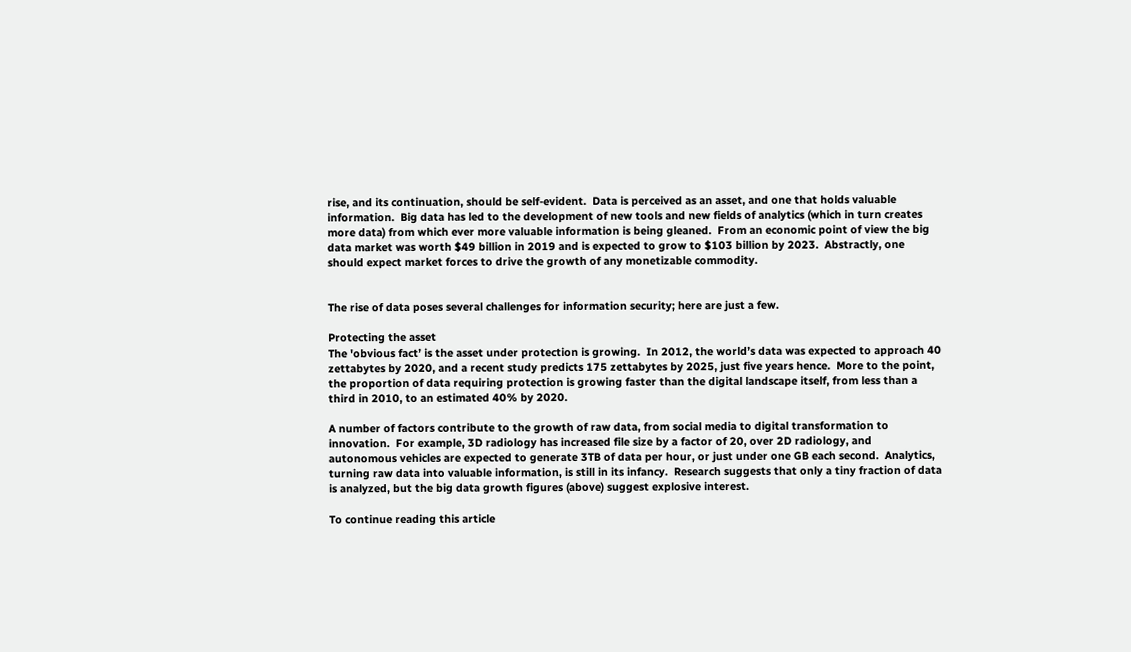rise, and its continuation, should be self-evident.  Data is perceived as an asset, and one that holds valuable information.  Big data has led to the development of new tools and new fields of analytics (which in turn creates more data) from which ever more valuable information is being gleaned.  From an economic point of view the big data market was worth $49 billion in 2019 and is expected to grow to $103 billion by 2023.  Abstractly, one should expect market forces to drive the growth of any monetizable commodity.


The rise of data poses several challenges for information security; here are just a few.

Protecting the asset
The 'obvious fact’ is the asset under protection is growing.  In 2012, the world’s data was expected to approach 40 zettabytes by 2020, and a recent study predicts 175 zettabytes by 2025, just five years hence.  More to the point, the proportion of data requiring protection is growing faster than the digital landscape itself, from less than a third in 2010, to an estimated 40% by 2020.

A number of factors contribute to the growth of raw data, from social media to digital transformation to innovation.  For example, 3D radiology has increased file size by a factor of 20, over 2D radiology, and autonomous vehicles are expected to generate 3TB of data per hour, or just under one GB each second.  Analytics, turning raw data into valuable information, is still in its infancy.  Research suggests that only a tiny fraction of data is analyzed, but the big data growth figures (above) suggest explosive interest.

To continue reading this article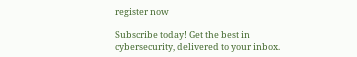register now

Subscribe today! Get the best in cybersecurity, delivered to your inbox.